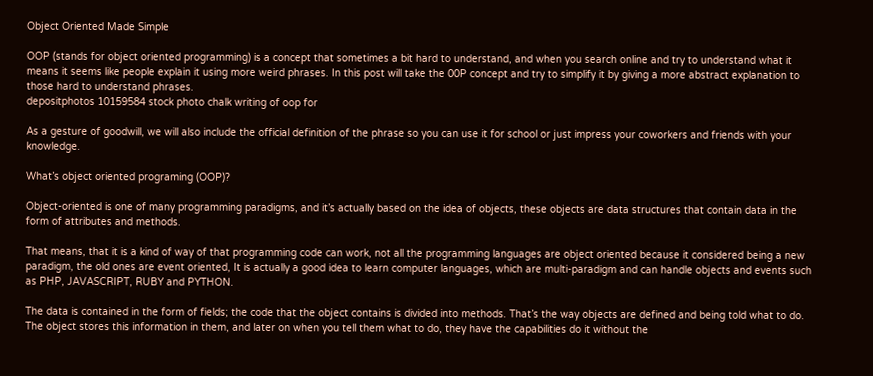Object Oriented Made Simple

OOP (stands for object oriented programming) is a concept that sometimes a bit hard to understand, and when you search online and try to understand what it means it seems like people explain it using more weird phrases. In this post will take the 00P concept and try to simplify it by giving a more abstract explanation to those hard to understand phrases.
depositphotos 10159584 stock photo chalk writing of oop for

As a gesture of goodwill, we will also include the official definition of the phrase so you can use it for school or just impress your coworkers and friends with your knowledge.

What’s object oriented programing (OOP)?

Object-oriented is one of many programming paradigms, and it’s actually based on the idea of objects, these objects are data structures that contain data in the form of attributes and methods.

That means, that it is a kind of way of that programming code can work, not all the programming languages are object oriented because it considered being a new paradigm, the old ones are event oriented, It is actually a good idea to learn computer languages, which are multi-paradigm and can handle objects and events such as PHP, JAVASCRIPT, RUBY and PYTHON.

The data is contained in the form of fields; the code that the object contains is divided into methods. That’s the way objects are defined and being told what to do. The object stores this information in them, and later on when you tell them what to do, they have the capabilities do it without the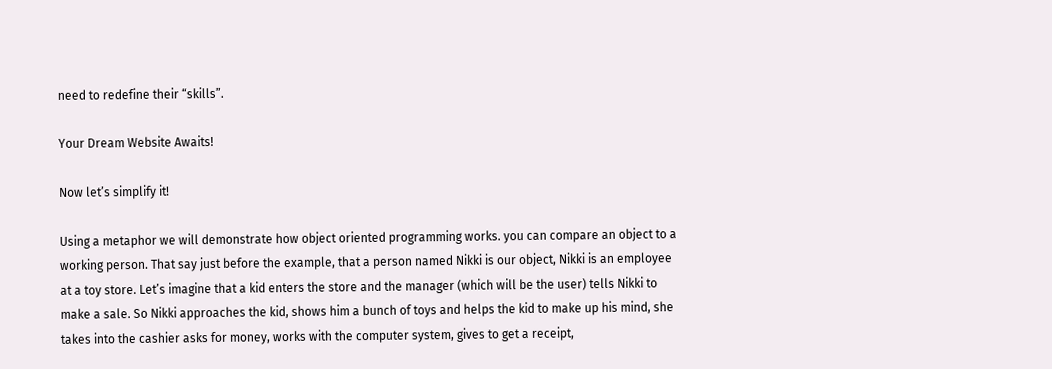need to redefine their “skills”.

Your Dream Website Awaits!

Now let’s simplify it!

Using a metaphor we will demonstrate how object oriented programming works. you can compare an object to a working person. That say just before the example, that a person named Nikki is our object, Nikki is an employee at a toy store. Let’s imagine that a kid enters the store and the manager (which will be the user) tells Nikki to make a sale. So Nikki approaches the kid, shows him a bunch of toys and helps the kid to make up his mind, she takes into the cashier asks for money, works with the computer system, gives to get a receipt,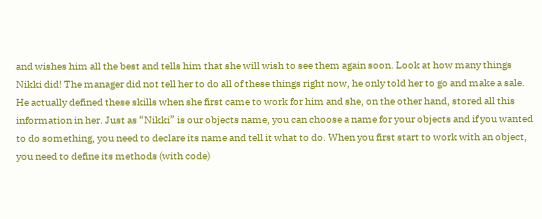and wishes him all the best and tells him that she will wish to see them again soon. Look at how many things Nikki did! The manager did not tell her to do all of these things right now, he only told her to go and make a sale. He actually defined these skills when she first came to work for him and she, on the other hand, stored all this information in her. Just as “Nikki” is our objects name, you can choose a name for your objects and if you wanted to do something, you need to declare its name and tell it what to do. When you first start to work with an object, you need to define its methods (with code)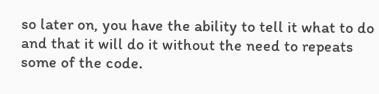so later on, you have the ability to tell it what to do and that it will do it without the need to repeats some of the code.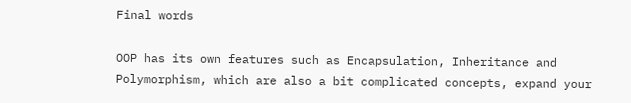Final words

OOP has its own features such as Encapsulation, Inheritance and Polymorphism, which are also a bit complicated concepts, expand your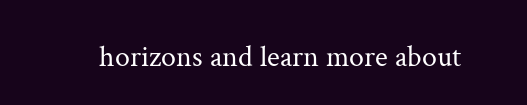horizons and learn more about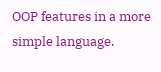OOP features in a more simple language.